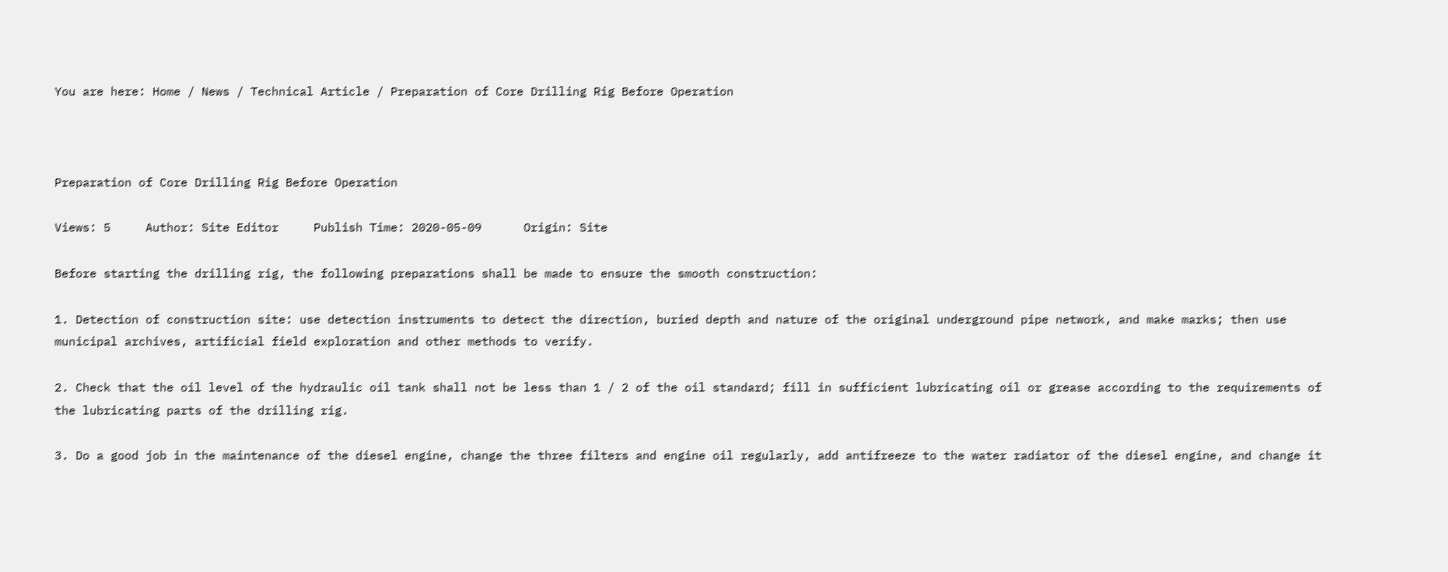You are here: Home / News / Technical Article / Preparation of Core Drilling Rig Before Operation



Preparation of Core Drilling Rig Before Operation

Views: 5     Author: Site Editor     Publish Time: 2020-05-09      Origin: Site

Before starting the drilling rig, the following preparations shall be made to ensure the smooth construction:

1. Detection of construction site: use detection instruments to detect the direction, buried depth and nature of the original underground pipe network, and make marks; then use municipal archives, artificial field exploration and other methods to verify.

2. Check that the oil level of the hydraulic oil tank shall not be less than 1 / 2 of the oil standard; fill in sufficient lubricating oil or grease according to the requirements of the lubricating parts of the drilling rig.

3. Do a good job in the maintenance of the diesel engine, change the three filters and engine oil regularly, add antifreeze to the water radiator of the diesel engine, and change it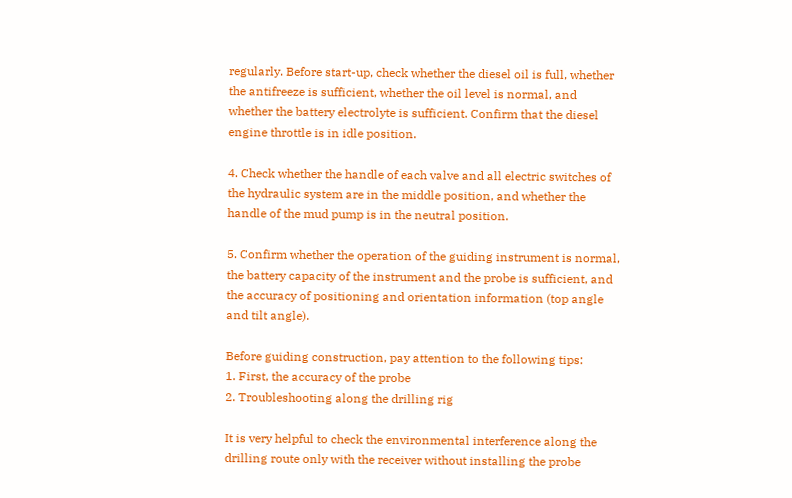regularly. Before start-up, check whether the diesel oil is full, whether the antifreeze is sufficient, whether the oil level is normal, and whether the battery electrolyte is sufficient. Confirm that the diesel engine throttle is in idle position.

4. Check whether the handle of each valve and all electric switches of the hydraulic system are in the middle position, and whether the handle of the mud pump is in the neutral position.

5. Confirm whether the operation of the guiding instrument is normal, the battery capacity of the instrument and the probe is sufficient, and the accuracy of positioning and orientation information (top angle and tilt angle).

Before guiding construction, pay attention to the following tips:
1. First, the accuracy of the probe
2. Troubleshooting along the drilling rig

It is very helpful to check the environmental interference along the drilling route only with the receiver without installing the probe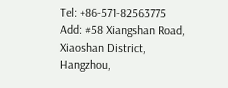Tel: +86-571-82563775
Add: #58 Xiangshan Road, Xiaoshan District, Hangzhou,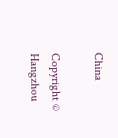China

Copyright © Hangzhou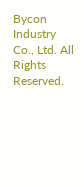Bycon Industry Co., Ltd. All Rights Reserved.